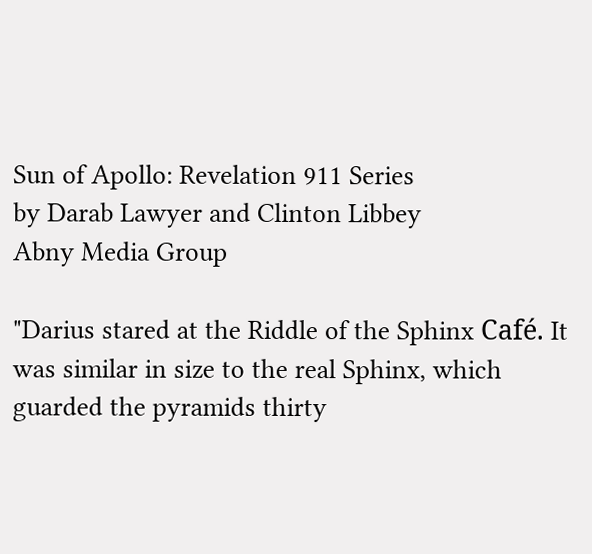Sun of Apollo: Revelation 911 Series
by Darab Lawyer and Clinton Libbey
Abny Media Group

"Darius stared at the Riddle of the Sphinx Café. It was similar in size to the real Sphinx, which guarded the pyramids thirty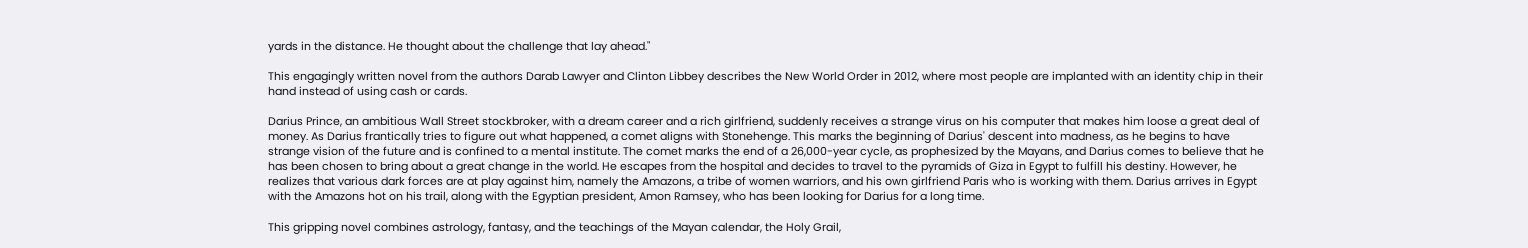yards in the distance. He thought about the challenge that lay ahead."

This engagingly written novel from the authors Darab Lawyer and Clinton Libbey describes the New World Order in 2012, where most people are implanted with an identity chip in their hand instead of using cash or cards.

Darius Prince, an ambitious Wall Street stockbroker, with a dream career and a rich girlfriend, suddenly receives a strange virus on his computer that makes him loose a great deal of money. As Darius frantically tries to figure out what happened, a comet aligns with Stonehenge. This marks the beginning of Darius' descent into madness, as he begins to have strange vision of the future and is confined to a mental institute. The comet marks the end of a 26,000-year cycle, as prophesized by the Mayans, and Darius comes to believe that he has been chosen to bring about a great change in the world. He escapes from the hospital and decides to travel to the pyramids of Giza in Egypt to fulfill his destiny. However, he realizes that various dark forces are at play against him, namely the Amazons, a tribe of women warriors, and his own girlfriend Paris who is working with them. Darius arrives in Egypt with the Amazons hot on his trail, along with the Egyptian president, Amon Ramsey, who has been looking for Darius for a long time.

This gripping novel combines astrology, fantasy, and the teachings of the Mayan calendar, the Holy Grail,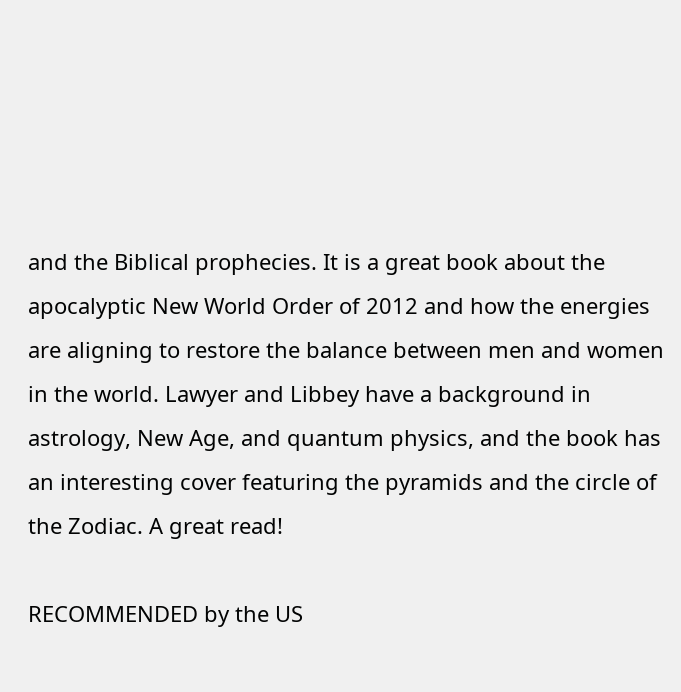and the Biblical prophecies. It is a great book about the apocalyptic New World Order of 2012 and how the energies are aligning to restore the balance between men and women in the world. Lawyer and Libbey have a background in astrology, New Age, and quantum physics, and the book has an interesting cover featuring the pyramids and the circle of the Zodiac. A great read!

RECOMMENDED by the US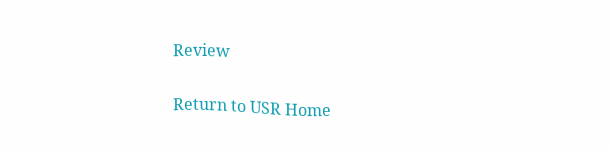Review

Return to USR Home